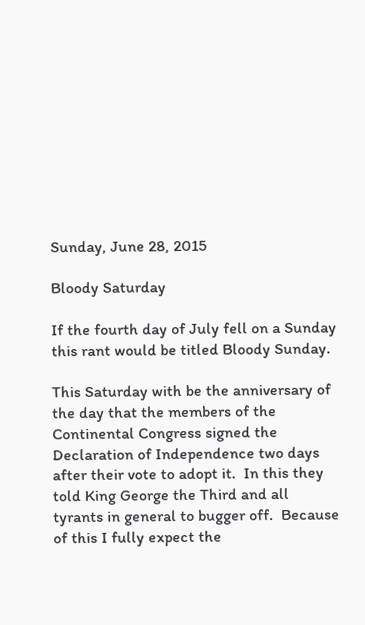Sunday, June 28, 2015

Bloody Saturday

If the fourth day of July fell on a Sunday this rant would be titled Bloody Sunday.

This Saturday with be the anniversary of the day that the members of the Continental Congress signed the Declaration of Independence two days after their vote to adopt it.  In this they told King George the Third and all tyrants in general to bugger off.  Because of this I fully expect the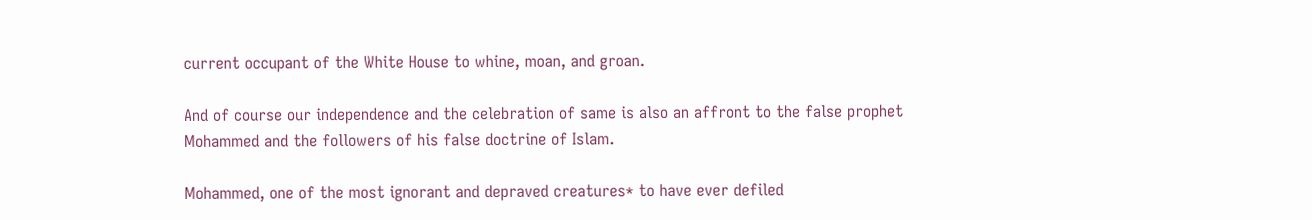current occupant of the White House to whine, moan, and groan.

And of course our independence and the celebration of same is also an affront to the false prophet Mohammed and the followers of his false doctrine of Islam.

Mohammed, one of the most ignorant and depraved creatures* to have ever defiled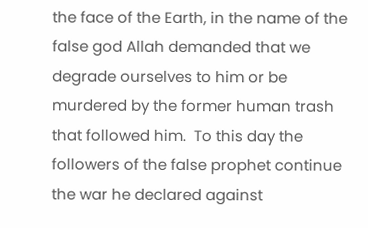the face of the Earth, in the name of the false god Allah demanded that we degrade ourselves to him or be murdered by the former human trash that followed him.  To this day the followers of the false prophet continue the war he declared against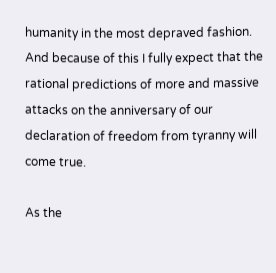humanity in the most depraved fashion.  And because of this I fully expect that the rational predictions of more and massive attacks on the anniversary of our declaration of freedom from tyranny will come true.

As the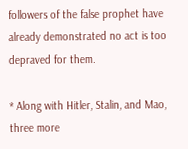followers of the false prophet have already demonstrated no act is too depraved for them.

* Along with Hitler, Stalin, and Mao, three more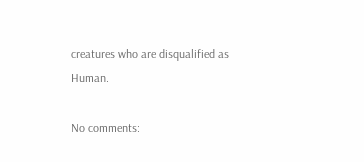creatures who are disqualified as Human.

No comments: